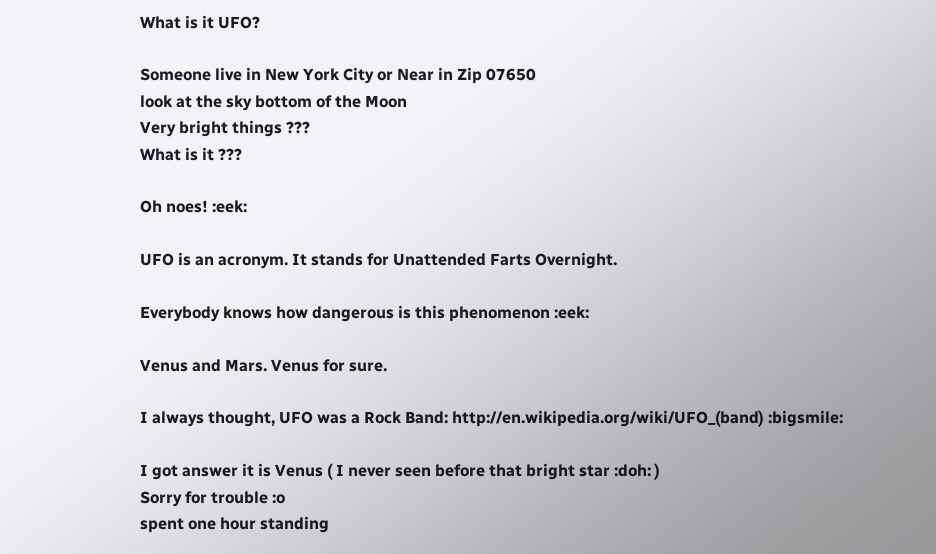What is it UFO?

Someone live in New York City or Near in Zip 07650
look at the sky bottom of the Moon
Very bright things ???
What is it ???

Oh noes! :eek:

UFO is an acronym. It stands for Unattended Farts Overnight.

Everybody knows how dangerous is this phenomenon :eek:

Venus and Mars. Venus for sure.

I always thought, UFO was a Rock Band: http://en.wikipedia.org/wiki/UFO_(band) :bigsmile:

I got answer it is Venus ( I never seen before that bright star :doh: )
Sorry for trouble :o
spent one hour standing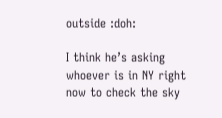outside :doh:

I think he’s asking whoever is in NY right now to check the sky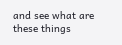and see what are these things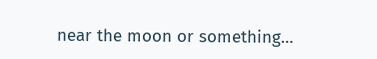near the moon or something…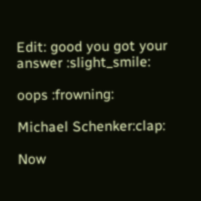Edit: good you got your answer :slight_smile:

oops :frowning:

Michael Schenker:clap:

Now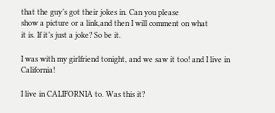that the guy’s got their jokes in. Can you please
show a picture or a link,and then I will comment on what
it is. If it’s just a joke? So be it.

I was with my girlfriend tonight, and we saw it too! and I live in California!

I live in CALIFORNIA to. Was this it?